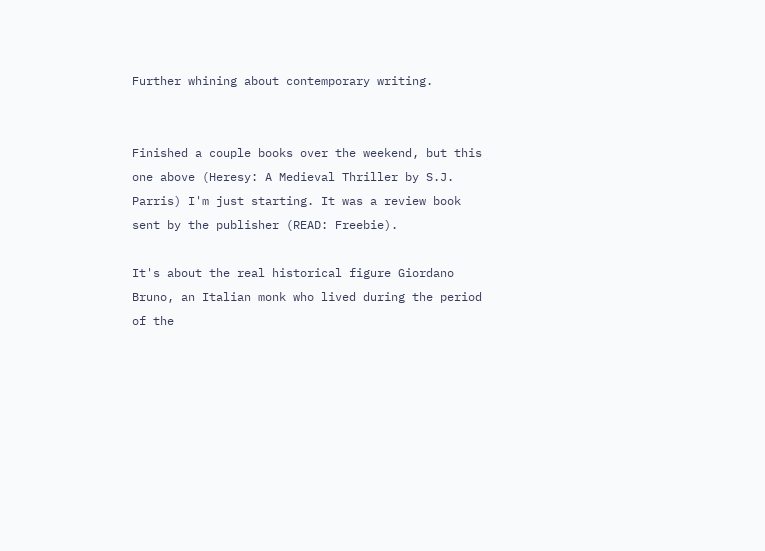Further whining about contemporary writing.


Finished a couple books over the weekend, but this one above (Heresy: A Medieval Thriller by S.J. Parris) I'm just starting. It was a review book sent by the publisher (READ: Freebie).

It's about the real historical figure Giordano Bruno, an Italian monk who lived during the period of the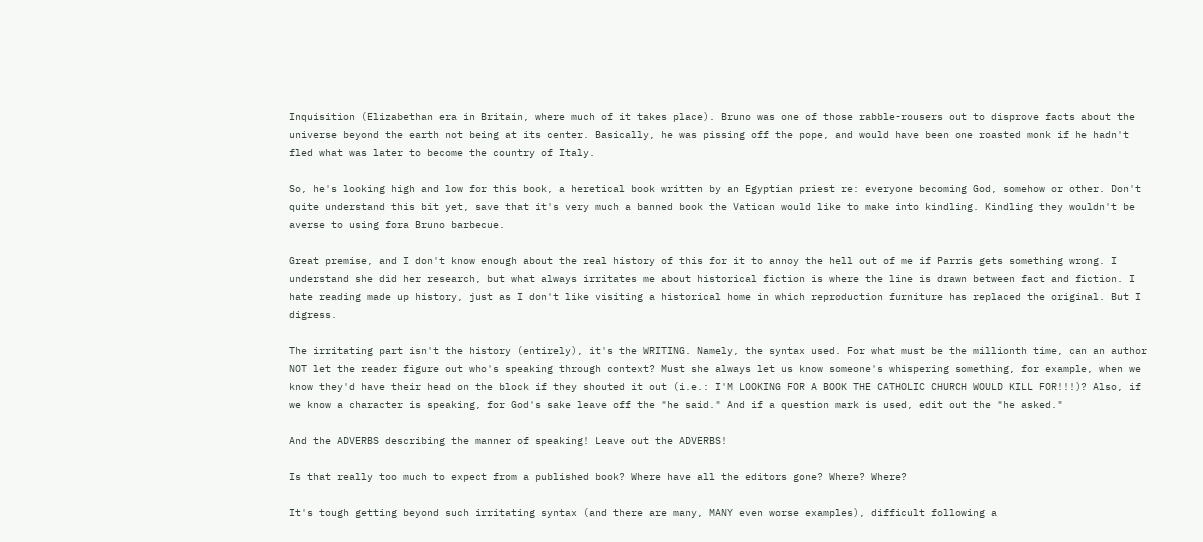Inquisition (Elizabethan era in Britain, where much of it takes place). Bruno was one of those rabble-rousers out to disprove facts about the universe beyond the earth not being at its center. Basically, he was pissing off the pope, and would have been one roasted monk if he hadn't fled what was later to become the country of Italy.

So, he's looking high and low for this book, a heretical book written by an Egyptian priest re: everyone becoming God, somehow or other. Don't quite understand this bit yet, save that it's very much a banned book the Vatican would like to make into kindling. Kindling they wouldn't be averse to using fora Bruno barbecue.

Great premise, and I don't know enough about the real history of this for it to annoy the hell out of me if Parris gets something wrong. I understand she did her research, but what always irritates me about historical fiction is where the line is drawn between fact and fiction. I hate reading made up history, just as I don't like visiting a historical home in which reproduction furniture has replaced the original. But I digress.

The irritating part isn't the history (entirely), it's the WRITING. Namely, the syntax used. For what must be the millionth time, can an author NOT let the reader figure out who's speaking through context? Must she always let us know someone's whispering something, for example, when we know they'd have their head on the block if they shouted it out (i.e.: I'M LOOKING FOR A BOOK THE CATHOLIC CHURCH WOULD KILL FOR!!!)? Also, if we know a character is speaking, for God's sake leave off the "he said." And if a question mark is used, edit out the "he asked."

And the ADVERBS describing the manner of speaking! Leave out the ADVERBS!

Is that really too much to expect from a published book? Where have all the editors gone? Where? Where?

It's tough getting beyond such irritating syntax (and there are many, MANY even worse examples), difficult following a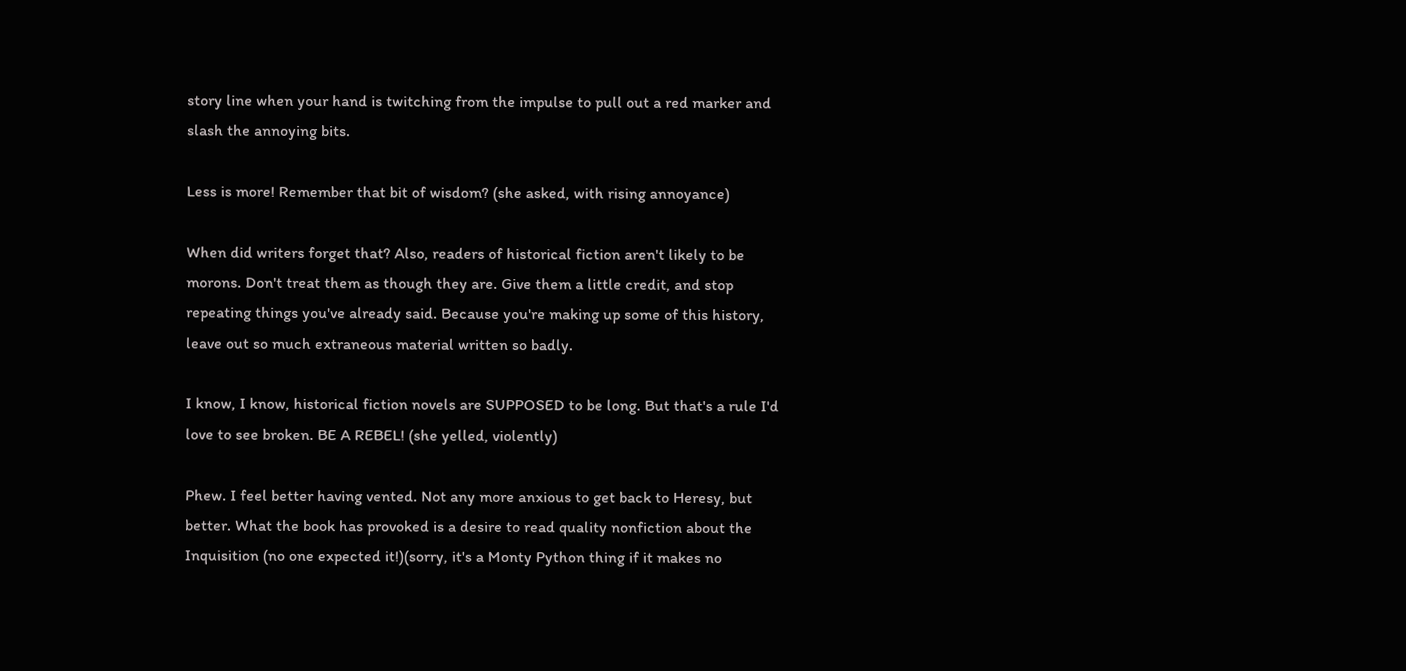story line when your hand is twitching from the impulse to pull out a red marker and slash the annoying bits.

Less is more! Remember that bit of wisdom? (she asked, with rising annoyance)

When did writers forget that? Also, readers of historical fiction aren't likely to be morons. Don't treat them as though they are. Give them a little credit, and stop repeating things you've already said. Because you're making up some of this history, leave out so much extraneous material written so badly.

I know, I know, historical fiction novels are SUPPOSED to be long. But that's a rule I'd love to see broken. BE A REBEL! (she yelled, violently)

Phew. I feel better having vented. Not any more anxious to get back to Heresy, but better. What the book has provoked is a desire to read quality nonfiction about the Inquisition (no one expected it!)(sorry, it's a Monty Python thing if it makes no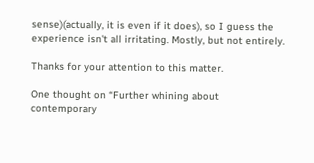sense)(actually, it is even if it does), so I guess the experience isn't all irritating. Mostly, but not entirely.

Thanks for your attention to this matter.

One thought on “Further whining about contemporary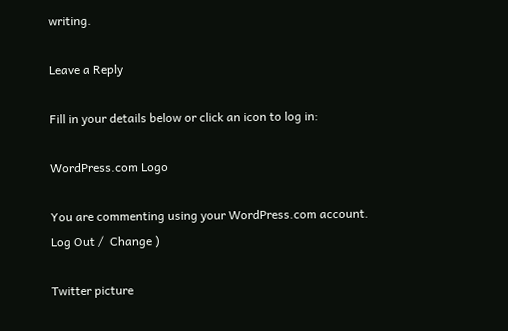writing.

Leave a Reply

Fill in your details below or click an icon to log in:

WordPress.com Logo

You are commenting using your WordPress.com account. Log Out /  Change )

Twitter picture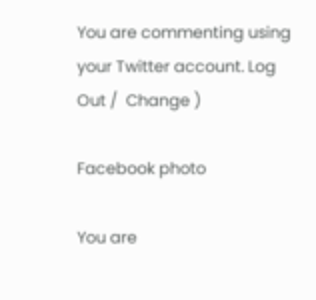You are commenting using your Twitter account. Log Out /  Change )

Facebook photo

You are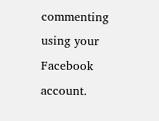commenting using your Facebook account.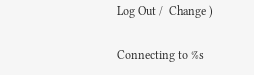Log Out /  Change )

Connecting to %s